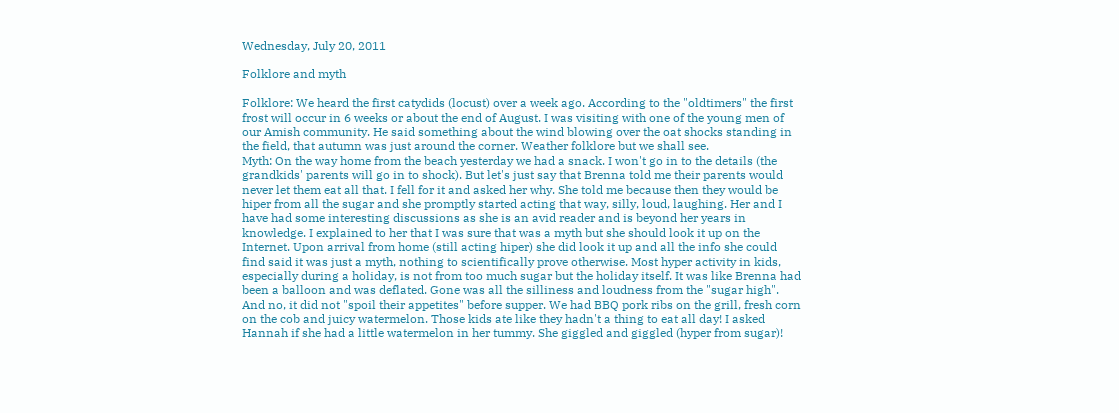Wednesday, July 20, 2011

Folklore and myth

Folklore: We heard the first catydids (locust) over a week ago. According to the "oldtimers" the first frost will occur in 6 weeks or about the end of August. I was visiting with one of the young men of our Amish community. He said something about the wind blowing over the oat shocks standing in the field, that autumn was just around the corner. Weather folklore but we shall see.
Myth: On the way home from the beach yesterday we had a snack. I won't go in to the details (the grandkids' parents will go in to shock). But let's just say that Brenna told me their parents would never let them eat all that. I fell for it and asked her why. She told me because then they would be hiper from all the sugar and she promptly started acting that way, silly, loud, laughing. Her and I have had some interesting discussions as she is an avid reader and is beyond her years in knowledge. I explained to her that I was sure that was a myth but she should look it up on the Internet. Upon arrival from home (still acting hiper) she did look it up and all the info she could find said it was just a myth, nothing to scientifically prove otherwise. Most hyper activity in kids, especially during a holiday, is not from too much sugar but the holiday itself. It was like Brenna had been a balloon and was deflated. Gone was all the silliness and loudness from the "sugar high". And no, it did not "spoil their appetites" before supper. We had BBQ pork ribs on the grill, fresh corn on the cob and juicy watermelon. Those kids ate like they hadn't a thing to eat all day! I asked Hannah if she had a little watermelon in her tummy. She giggled and giggled (hyper from sugar)!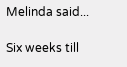Melinda said...

Six weeks till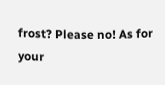frost? Please no! As for your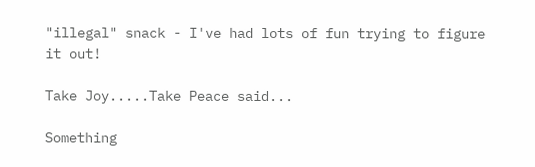"illegal" snack - I've had lots of fun trying to figure it out!

Take Joy.....Take Peace said...

Something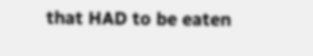that HAD to be eaten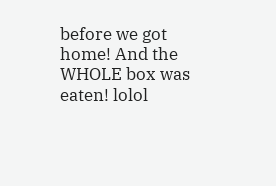before we got home! And the WHOLE box was eaten! lolol